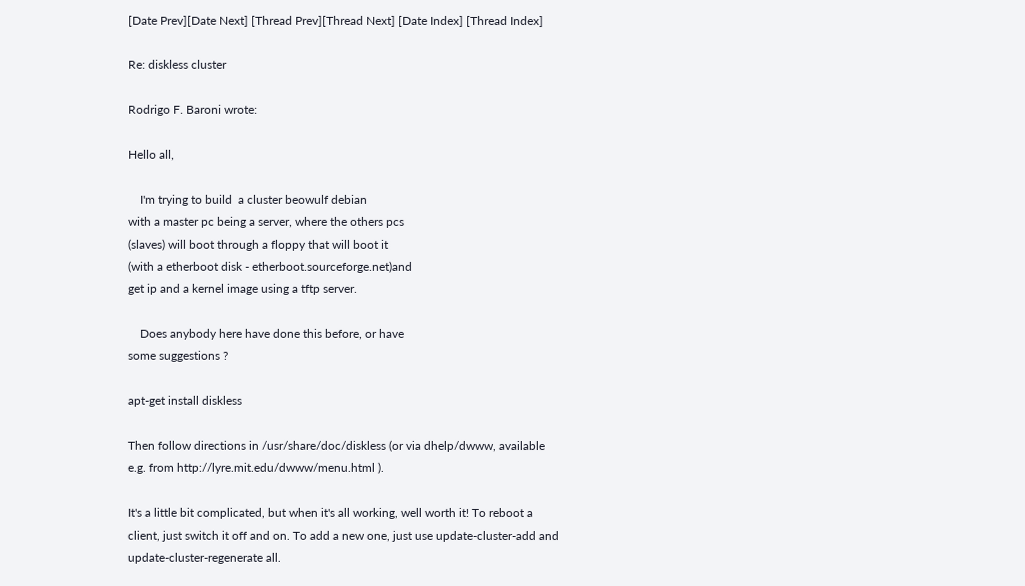[Date Prev][Date Next] [Thread Prev][Thread Next] [Date Index] [Thread Index]

Re: diskless cluster

Rodrigo F. Baroni wrote:

Hello all,

    I'm trying to build  a cluster beowulf debian
with a master pc being a server, where the others pcs
(slaves) will boot through a floppy that will boot it
(with a etherboot disk - etherboot.sourceforge.net)and
get ip and a kernel image using a tftp server.

    Does anybody here have done this before, or have
some suggestions ?

apt-get install diskless

Then follow directions in /usr/share/doc/diskless (or via dhelp/dwww, available e.g. from http://lyre.mit.edu/dwww/menu.html ).

It's a little bit complicated, but when it's all working, well worth it! To reboot a client, just switch it off and on. To add a new one, just use update-cluster-add and update-cluster-regenerate all.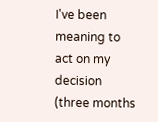I've been meaning to act on my decision (three months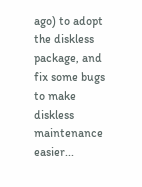ago) to adopt the diskless package, and fix some bugs to make diskless maintenance easier...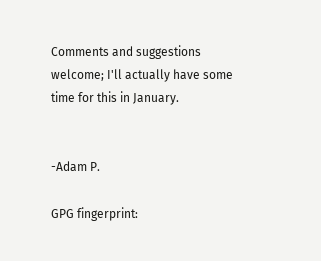Comments and suggestions welcome; I'll actually have some time for this in January.


-Adam P.

GPG fingerprint: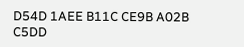D54D 1AEE B11C CE9B A02B  C5DD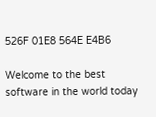526F 01E8 564E E4B6

Welcome to the best software in the world today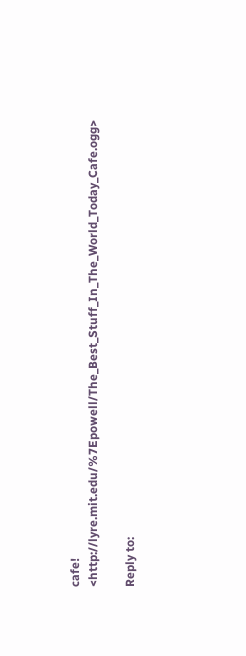cafe! <http://lyre.mit.edu/%7Epowell/The_Best_Stuff_In_The_World_Today_Cafe.ogg>

Reply to: